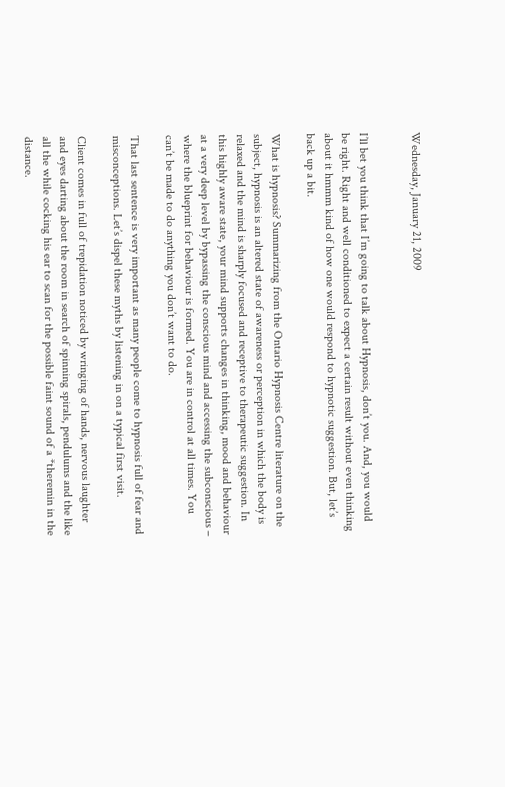Wednesday, January 21, 2009


I’ll bet you think that I’m going to talk about Hypnosis, don’t you. And, you would be right. Right and well conditioned to expect a certain result without even thinking about it hmmm kind of how one would respond to hypnotic suggestion. But, let’s back up a bit.

What is hypnosis? Summarizing from the Ontario Hypnosis Centre literature on the subject, hypnosis is an altered state of awareness or perception in which the body is relaxed and the mind is sharply focused and receptive to therapeutic suggestion. In this highly aware state, your mind supports changes in thinking, mood and behaviour at a very deep level by bypassing the conscious mind and accessing the subconscious – where the blueprint for behaviour is formed. You are in control at all times. You can’t be made to do anything you don’t want to do.

That last sentence is very important as many people come to hypnosis full of fear and misconceptions. Let’s dispel these myths by listening in on a typical first visit.

Client comes in full of trepidation noticed by wringing of hands, nervous laughter and eyes darting about the room in search of spinning spirals, pendulums and the like all the while cocking his ear to scan for the possible faint sound of a *theremin in the distance.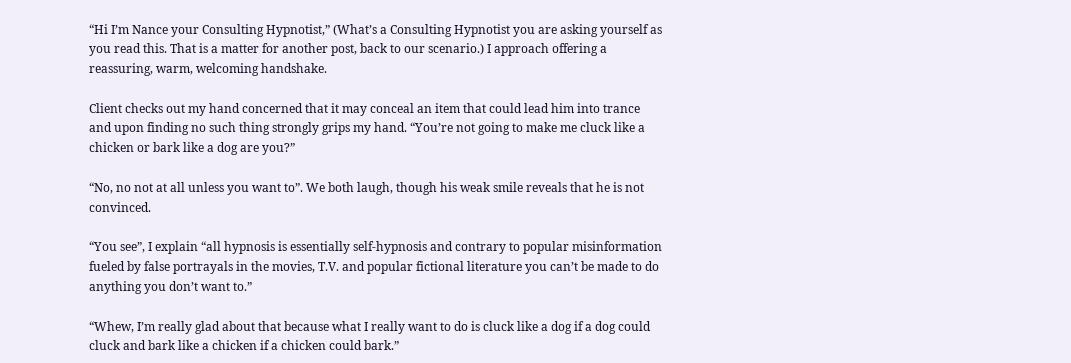“Hi I’m Nance your Consulting Hypnotist,” (What’s a Consulting Hypnotist you are asking yourself as you read this. That is a matter for another post, back to our scenario.) I approach offering a reassuring, warm, welcoming handshake.

Client checks out my hand concerned that it may conceal an item that could lead him into trance and upon finding no such thing strongly grips my hand. “You’re not going to make me cluck like a chicken or bark like a dog are you?”

“No, no not at all unless you want to”. We both laugh, though his weak smile reveals that he is not convinced.

“You see”, I explain “all hypnosis is essentially self-hypnosis and contrary to popular misinformation fueled by false portrayals in the movies, T.V. and popular fictional literature you can’t be made to do anything you don’t want to.”

“Whew, I’m really glad about that because what I really want to do is cluck like a dog if a dog could cluck and bark like a chicken if a chicken could bark.”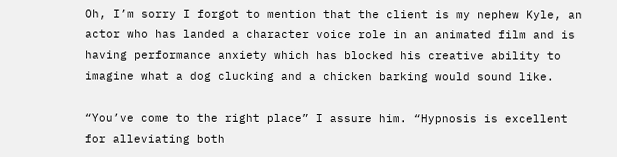Oh, I’m sorry I forgot to mention that the client is my nephew Kyle, an actor who has landed a character voice role in an animated film and is having performance anxiety which has blocked his creative ability to imagine what a dog clucking and a chicken barking would sound like.

“You’ve come to the right place” I assure him. “Hypnosis is excellent for alleviating both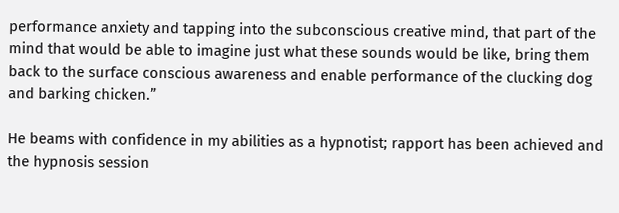performance anxiety and tapping into the subconscious creative mind, that part of the mind that would be able to imagine just what these sounds would be like, bring them back to the surface conscious awareness and enable performance of the clucking dog and barking chicken.”

He beams with confidence in my abilities as a hypnotist; rapport has been achieved and the hypnosis session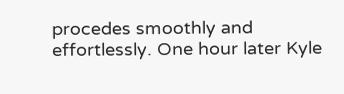procedes smoothly and effortlessly. One hour later Kyle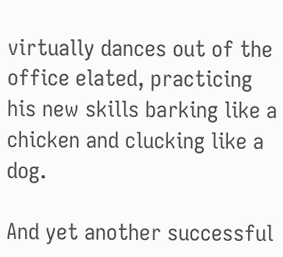virtually dances out of the office elated, practicing his new skills barking like a chicken and clucking like a dog.

And yet another successful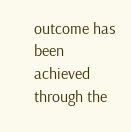outcome has been achieved through the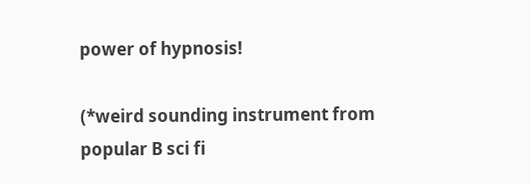power of hypnosis!

(*weird sounding instrument from popular B sci fi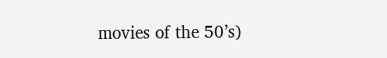movies of the 50’s)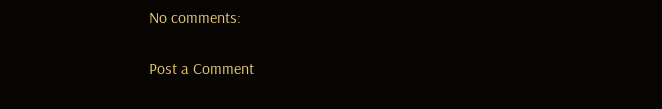No comments:

Post a Comment